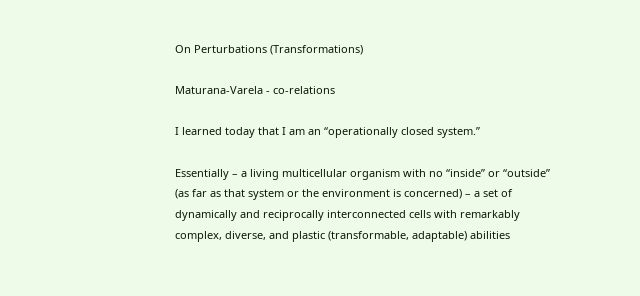On Perturbations (Transformations)

Maturana-Varela - co-relations

I learned today that I am an “operationally closed system.”

Essentially – a living multicellular organism with no “inside” or “outside” (as far as that system or the environment is concerned) – a set of dynamically and reciprocally interconnected cells with remarkably complex, diverse, and plastic (transformable, adaptable) abilities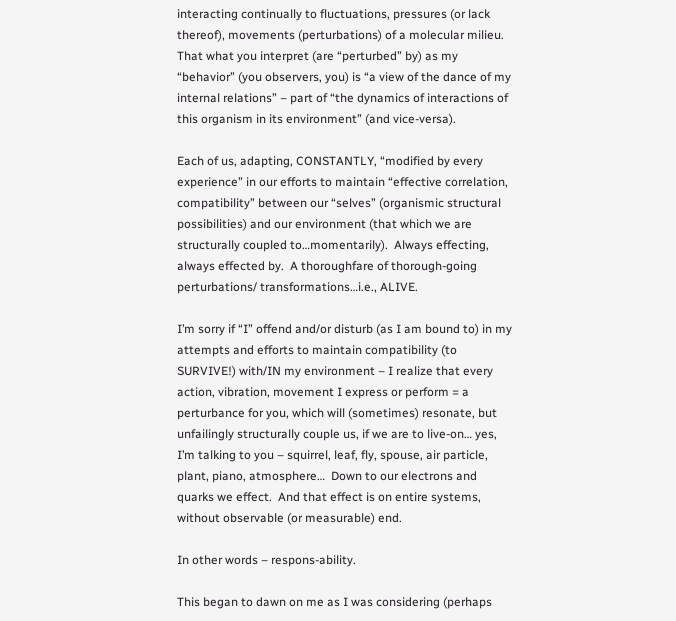interacting continually to fluctuations, pressures (or lack thereof), movements (perturbations) of a molecular milieu.  That what you interpret (are “perturbed” by) as my “behavior” (you observers, you) is “a view of the dance of my internal relations” – part of “the dynamics of interactions of this organism in its environment” (and vice-versa).

Each of us, adapting, CONSTANTLY, “modified by every experience” in our efforts to maintain “effective correlation, compatibility” between our “selves” (organismic structural possibilities) and our environment (that which we are structurally coupled to…momentarily).  Always effecting, always effected by.  A thoroughfare of thorough-going perturbations/ transformations…i.e., ALIVE.

I’m sorry if “I” offend and/or disturb (as I am bound to) in my attempts and efforts to maintain compatibility (to SURVIVE!) with/IN my environment – I realize that every action, vibration, movement I express or perform = a perturbance for you, which will (sometimes) resonate, but unfailingly structurally couple us, if we are to live-on… yes, I’m talking to you – squirrel, leaf, fly, spouse, air particle, plant, piano, atmosphere…  Down to our electrons and quarks we effect.  And that effect is on entire systems, without observable (or measurable) end.

In other words – respons-ability.

This began to dawn on me as I was considering (perhaps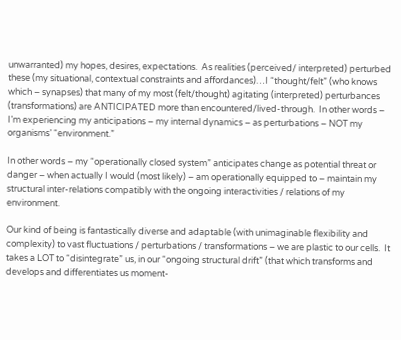unwarranted) my hopes, desires, expectations.  As realities (perceived/ interpreted) perturbed these (my situational, contextual constraints and affordances)…I “thought/felt” (who knows which – synapses) that many of my most (felt/thought) agitating (interpreted) perturbances (transformations) are ANTICIPATED more than encountered/lived-through.  In other words – I’m experiencing my anticipations – my internal dynamics – as perturbations – NOT my organisms’ “environment.”

In other words – my “operationally closed system” anticipates change as potential threat or danger – when actually I would (most likely) – am operationally equipped to – maintain my structural inter-relations compatibly with the ongoing interactivities / relations of my environment.

Our kind of being is fantastically diverse and adaptable (with unimaginable flexibility and complexity) to vast fluctuations / perturbations / transformations – we are plastic to our cells.  It takes a LOT to “disintegrate” us, in our “ongoing structural drift” (that which transforms and develops and differentiates us moment-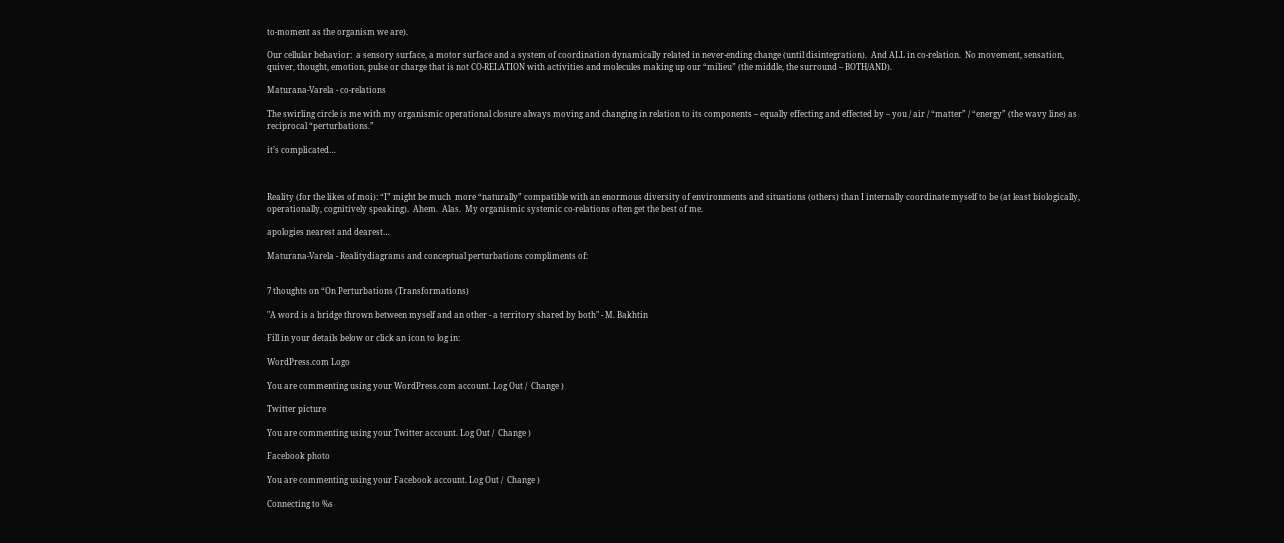to-moment as the organism we are).

Our cellular behavior:  a sensory surface, a motor surface and a system of coordination dynamically related in never-ending change (until disintegration).  And ALL in co-relation.  No movement, sensation, quiver, thought, emotion, pulse or charge that is not CO-RELATION with activities and molecules making up our “milieu” (the middle, the surround – BOTH/AND).

Maturana-Varela - co-relations

The swirling circle is me with my organismic operational closure always moving and changing in relation to its components – equally effecting and effected by – you / air / “matter” / “energy” (the wavy line) as reciprocal “perturbations.”

it’s complicated…



Reality (for the likes of moi): “I” might be much  more “naturally” compatible with an enormous diversity of environments and situations (others) than I internally coordinate myself to be (at least biologically, operationally, cognitively speaking).  Ahem.  Alas.  My organismic systemic co-relations often get the best of me.

apologies nearest and dearest…

Maturana-Varela - Realitydiagrams and conceptual perturbations compliments of:


7 thoughts on “On Perturbations (Transformations)

"A word is a bridge thrown between myself and an other - a territory shared by both" - M. Bakhtin

Fill in your details below or click an icon to log in:

WordPress.com Logo

You are commenting using your WordPress.com account. Log Out /  Change )

Twitter picture

You are commenting using your Twitter account. Log Out /  Change )

Facebook photo

You are commenting using your Facebook account. Log Out /  Change )

Connecting to %s